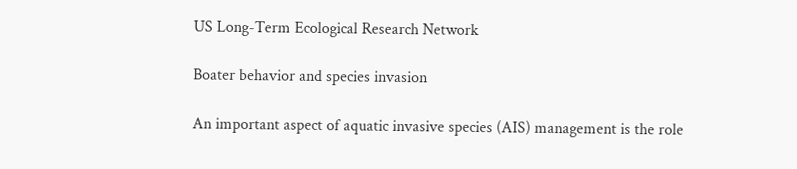US Long-Term Ecological Research Network

Boater behavior and species invasion

An important aspect of aquatic invasive species (AIS) management is the role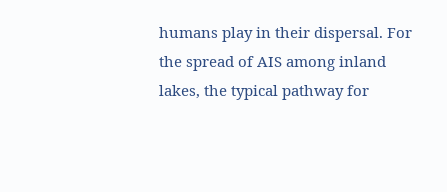humans play in their dispersal. For the spread of AIS among inland lakes, the typical pathway for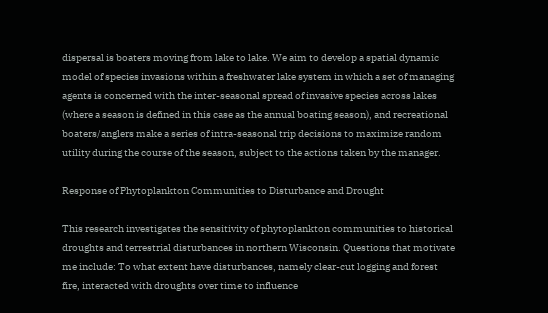dispersal is boaters moving from lake to lake. We aim to develop a spatial dynamic model of species invasions within a freshwater lake system in which a set of managing agents is concerned with the inter-seasonal spread of invasive species across lakes (where a season is defined in this case as the annual boating season), and recreational boaters/anglers make a series of intra-seasonal trip decisions to maximize random utility during the course of the season, subject to the actions taken by the manager.

Response of Phytoplankton Communities to Disturbance and Drought

This research investigates the sensitivity of phytoplankton communities to historical droughts and terrestrial disturbances in northern Wisconsin. Questions that motivate me include: To what extent have disturbances, namely clear-cut logging and forest fire, interacted with droughts over time to influence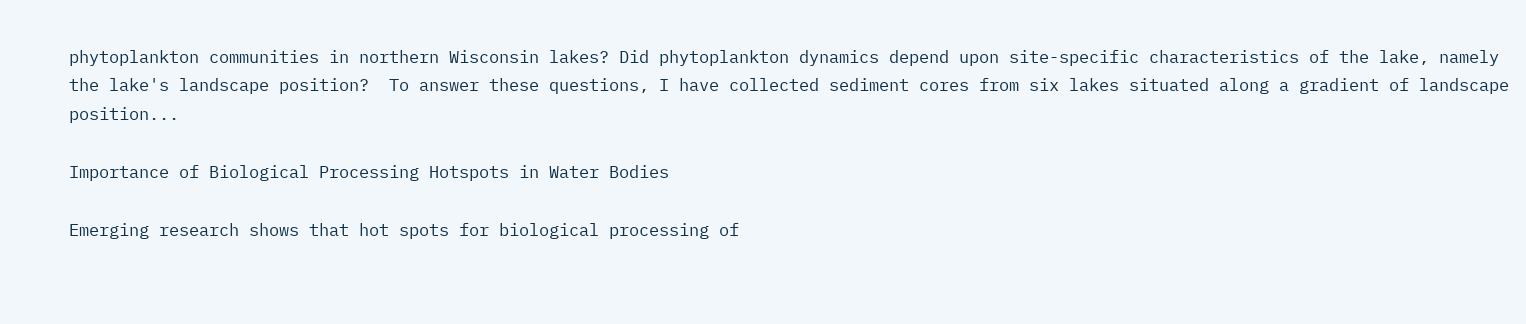phytoplankton communities in northern Wisconsin lakes? Did phytoplankton dynamics depend upon site-specific characteristics of the lake, namely the lake's landscape position?  To answer these questions, I have collected sediment cores from six lakes situated along a gradient of landscape position...

Importance of Biological Processing Hotspots in Water Bodies

Emerging research shows that hot spots for biological processing of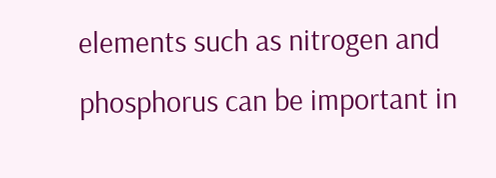elements such as nitrogen and phosphorus can be important in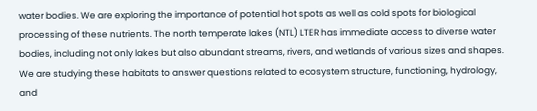water bodies. We are exploring the importance of potential hot spots as well as cold spots for biological processing of these nutrients. The north temperate lakes (NTL) LTER has immediate access to diverse water bodies, including not only lakes but also abundant streams, rivers, and wetlands of various sizes and shapes. We are studying these habitats to answer questions related to ecosystem structure, functioning, hydrology, and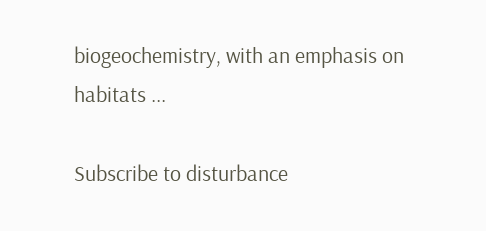biogeochemistry, with an emphasis on habitats ...

Subscribe to disturbance